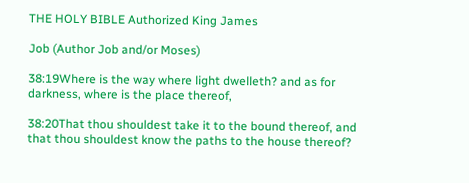THE HOLY BIBLE Authorized King James

Job (Author Job and/or Moses)

38:19Where is the way where light dwelleth? and as for darkness, where is the place thereof,

38:20That thou shouldest take it to the bound thereof, and that thou shouldest know the paths to the house thereof?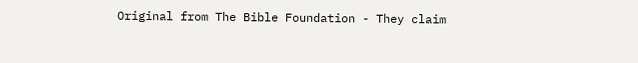Original from The Bible Foundation - They claim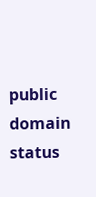public domain status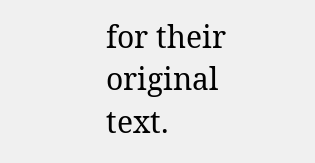for their original text.